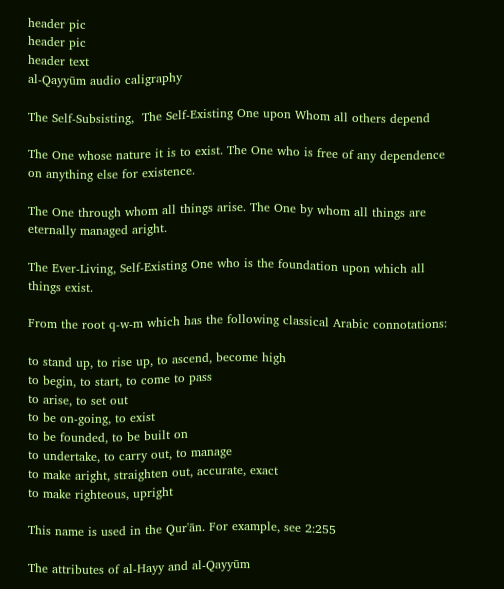header pic
header pic
header text
al-Qayyūm audio caligraphy

The Self-Subsisting,  The Self-Existing One upon Whom all others depend

The One whose nature it is to exist. The One who is free of any dependence on anything else for existence.

The One through whom all things arise. The One by whom all things are eternally managed aright.

The Ever-Living, Self-Existing One who is the foundation upon which all things exist.

From the root q-w-m which has the following classical Arabic connotations:

to stand up, to rise up, to ascend, become high
to begin, to start, to come to pass
to arise, to set out
to be on-going, to exist
to be founded, to be built on
to undertake, to carry out, to manage
to make aright, straighten out, accurate, exact
to make righteous, upright

This name is used in the Qur'ān. For example, see 2:255

The attributes of al-Hayy and al-Qayyūm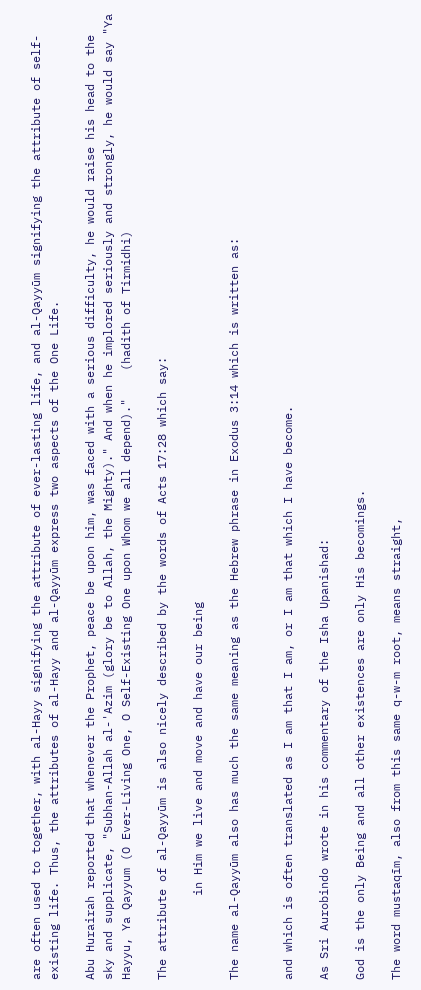are often used to together, with al-Hayy signifying the attribute of ever-lasting life, and al-Qayyūm signifying the attribute of self-existing life. Thus, the attributes of al-Hayy and al-Qayyūm express two aspects of the One Life.

Abu Hurairah reported that whenever the Prophet, peace be upon him, was faced with a serious difficulty, he would raise his head to the sky and supplicate, "Subhan-Allah al-'Azim (glory be to Allah, the Mighty)." And when he implored seriously and strongly, he would say "Ya Hayyu, Ya Qayyum (O Ever-Living One, O Self-Existing One upon Whom we all depend)."    (hadith of Tirmidhi)

The attribute of al-Qayyūm is also nicely described by the words of Acts 17:28 which say:

            in Him we live and move and have our being

The name al-Qayyūm also has much the same meaning as the Hebrew phrase in Exodus 3:14 which is written as:


and which is often translated as I am that I am, or I am that which I have become.

As Sri Aurobindo wrote in his commentary of the Isha Upanishad:

God is the only Being and all other existences are only His becomings.

The word mustaqīm, also from this same q-w-m root, means straight,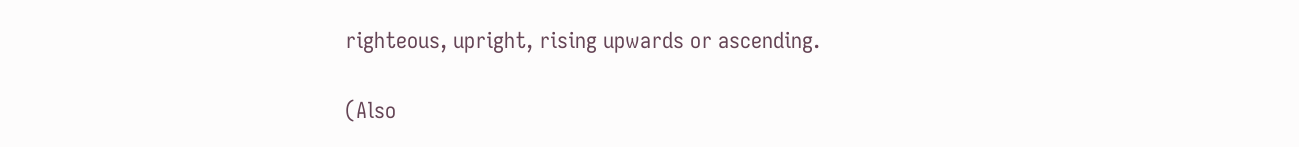righteous, upright, rising upwards or ascending.

(Also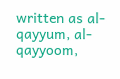written as al-qayyum, al-qayyoom,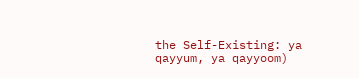the Self-Existing: ya qayyum, ya qayyoom)